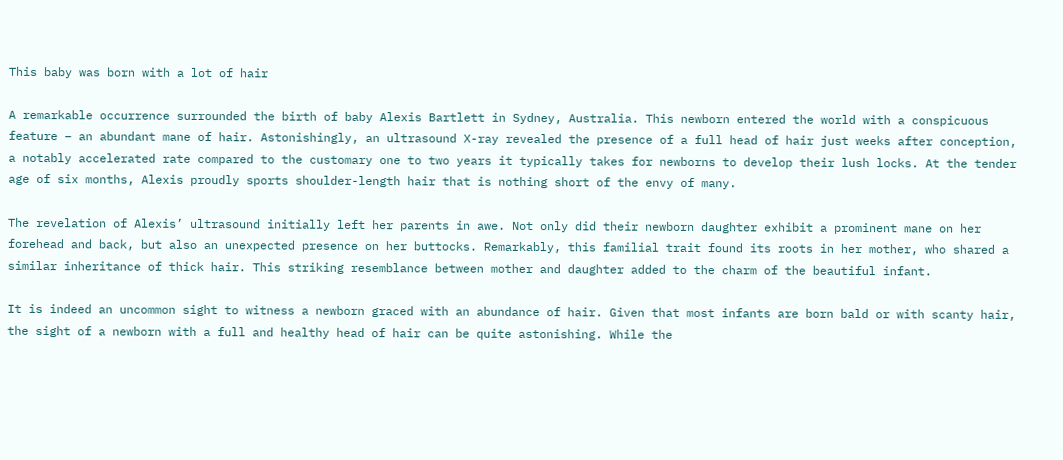This baby was born with a lot of hair

A remarkable occurrence surrounded the birth of baby Alexis Bartlett in Sydney, Australia. This newborn entered the world with a conspicuous feature – an abundant mane of hair. Astonishingly, an ultrasound X-ray revealed the presence of a full head of hair just weeks after conception, a notably accelerated rate compared to the customary one to two years it typically takes for newborns to develop their lush locks. At the tender age of six months, Alexis proudly sports shoulder-length hair that is nothing short of the envy of many.

The revelation of Alexis’ ultrasound initially left her parents in awe. Not only did their newborn daughter exhibit a prominent mane on her forehead and back, but also an unexpected presence on her buttocks. Remarkably, this familial trait found its roots in her mother, who shared a similar inheritance of thick hair. This striking resemblance between mother and daughter added to the charm of the beautiful infant.

It is indeed an uncommon sight to witness a newborn graced with an abundance of hair. Given that most infants are born bald or with scanty hair, the sight of a newborn with a full and healthy head of hair can be quite astonishing. While the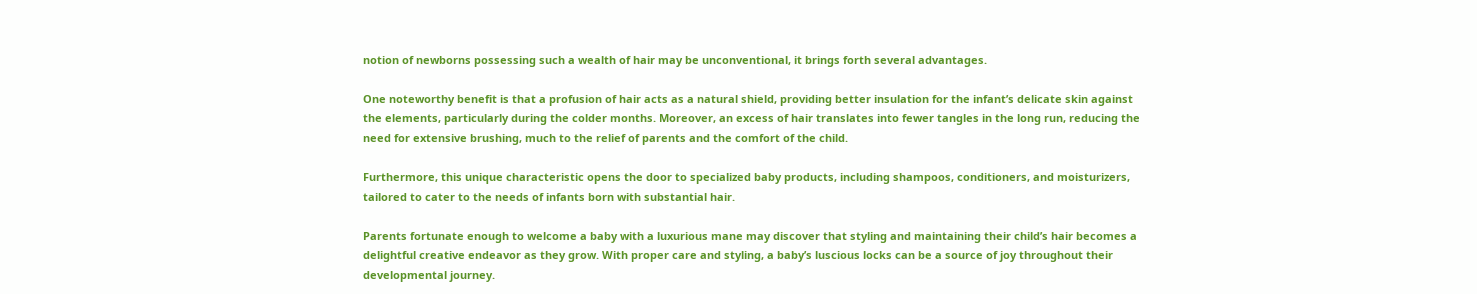notion of newborns possessing such a wealth of hair may be unconventional, it brings forth several advantages.

One noteworthy benefit is that a profusion of hair acts as a natural shield, providing better insulation for the infant’s delicate skin against the elements, particularly during the colder months. Moreover, an excess of hair translates into fewer tangles in the long run, reducing the need for extensive brushing, much to the relief of parents and the comfort of the child.

Furthermore, this unique characteristic opens the door to specialized baby products, including shampoos, conditioners, and moisturizers, tailored to cater to the needs of infants born with substantial hair.

Parents fortunate enough to welcome a baby with a luxurious mane may discover that styling and maintaining their child’s hair becomes a delightful creative endeavor as they grow. With proper care and styling, a baby’s luscious locks can be a source of joy throughout their developmental journey.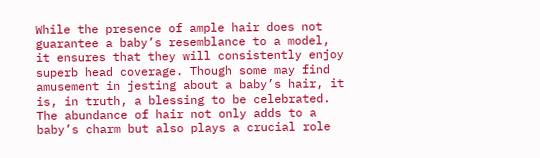While the presence of ample hair does not guarantee a baby’s resemblance to a model, it ensures that they will consistently enjoy superb head coverage. Though some may find amusement in jesting about a baby’s hair, it is, in truth, a blessing to be celebrated. The abundance of hair not only adds to a baby’s charm but also plays a crucial role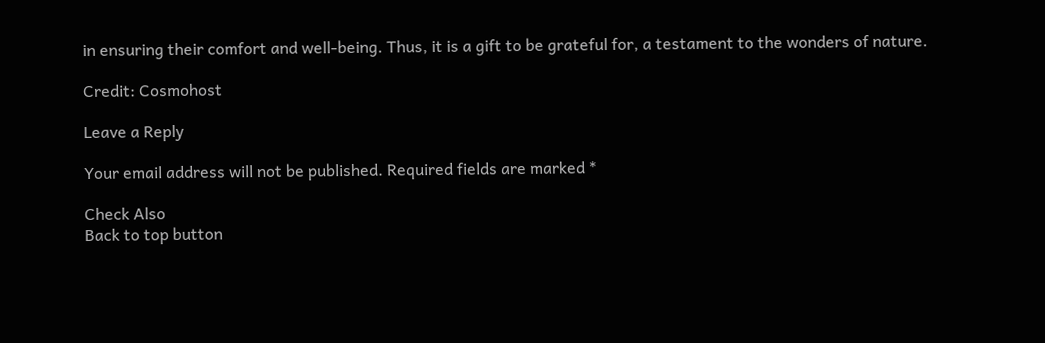in ensuring their comfort and well-being. Thus, it is a gift to be grateful for, a testament to the wonders of nature.

Credit: Cosmohost

Leave a Reply

Your email address will not be published. Required fields are marked *

Check Also
Back to top button